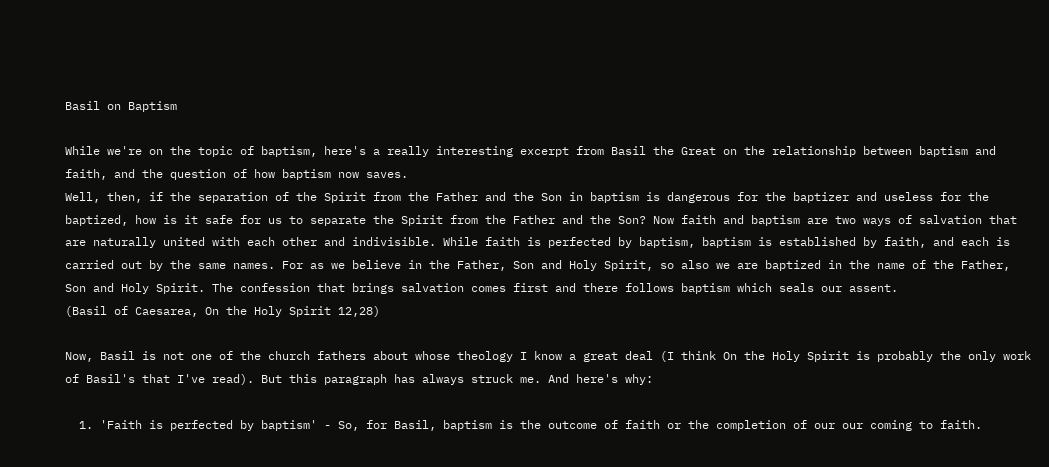Basil on Baptism

While we're on the topic of baptism, here's a really interesting excerpt from Basil the Great on the relationship between baptism and faith, and the question of how baptism now saves.
Well, then, if the separation of the Spirit from the Father and the Son in baptism is dangerous for the baptizer and useless for the baptized, how is it safe for us to separate the Spirit from the Father and the Son? Now faith and baptism are two ways of salvation that are naturally united with each other and indivisible. While faith is perfected by baptism, baptism is established by faith, and each is carried out by the same names. For as we believe in the Father, Son and Holy Spirit, so also we are baptized in the name of the Father, Son and Holy Spirit. The confession that brings salvation comes first and there follows baptism which seals our assent.
(Basil of Caesarea, On the Holy Spirit 12,28)

Now, Basil is not one of the church fathers about whose theology I know a great deal (I think On the Holy Spirit is probably the only work of Basil's that I've read). But this paragraph has always struck me. And here's why:

  1. 'Faith is perfected by baptism' - So, for Basil, baptism is the outcome of faith or the completion of our our coming to faith.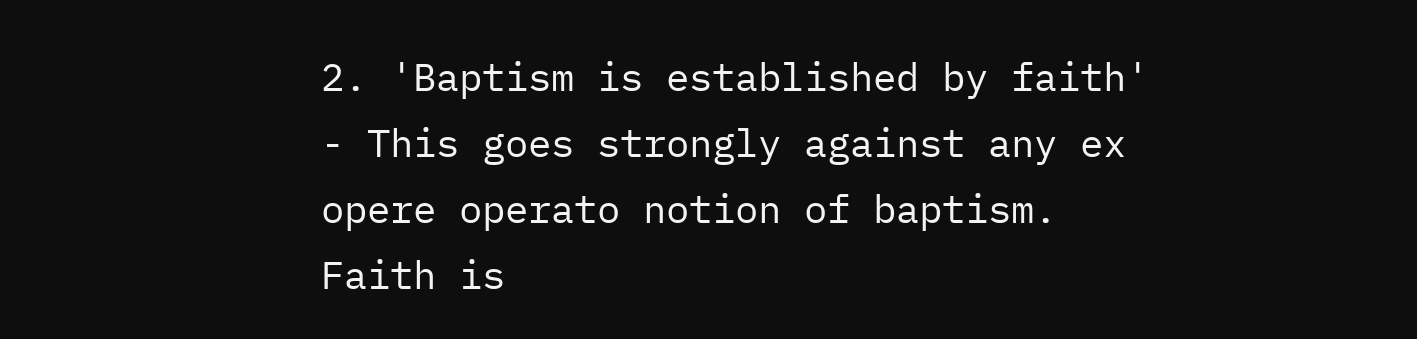2. 'Baptism is established by faith' - This goes strongly against any ex opere operato notion of baptism. Faith is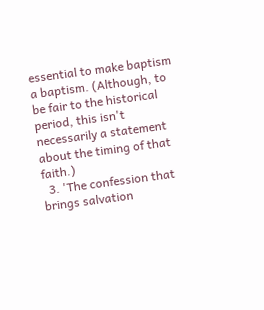essential to make baptism a baptism. (Although, to be fair to the historical period, this isn't necessarily a statement about the timing of that faith.)
  3. 'The confession that brings salvation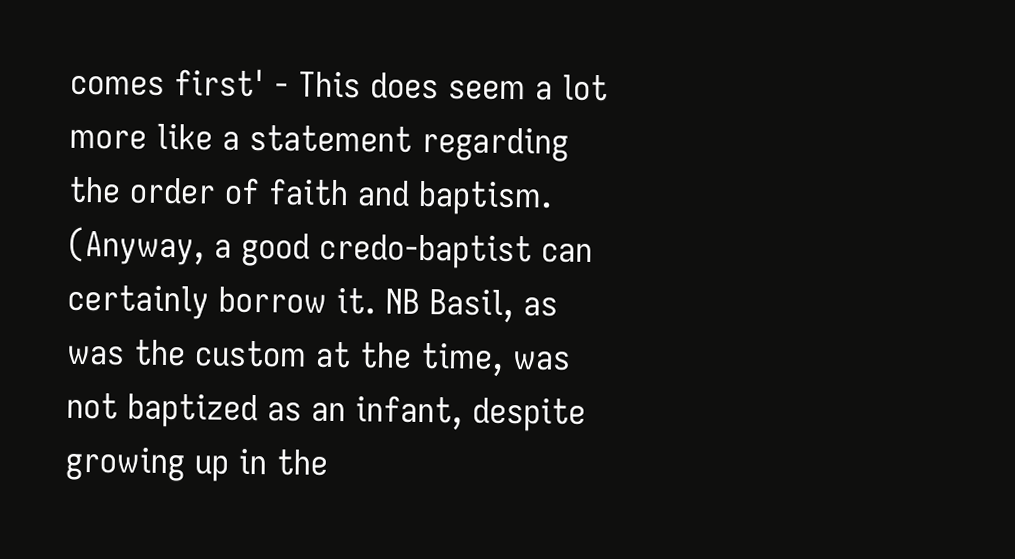comes first' - This does seem a lot more like a statement regarding the order of faith and baptism. (Anyway, a good credo-baptist can certainly borrow it. NB Basil, as was the custom at the time, was not baptized as an infant, despite growing up in the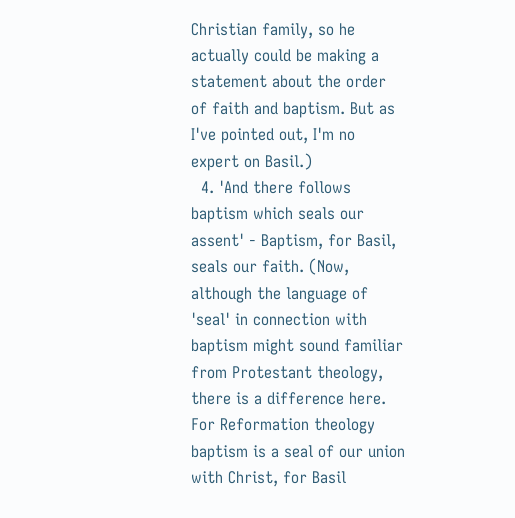Christian family, so he actually could be making a statement about the order of faith and baptism. But as I've pointed out, I'm no expert on Basil.)
  4. 'And there follows baptism which seals our assent' - Baptism, for Basil, seals our faith. (Now, although the language of 'seal' in connection with baptism might sound familiar from Protestant theology, there is a difference here. For Reformation theology baptism is a seal of our union with Christ, for Basil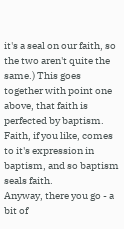it's a seal on our faith, so the two aren't quite the same.) This goes together with point one above, that faith is perfected by baptism. Faith, if you like, comes to it's expression in baptism, and so baptism seals faith.
Anyway, there you go - a bit of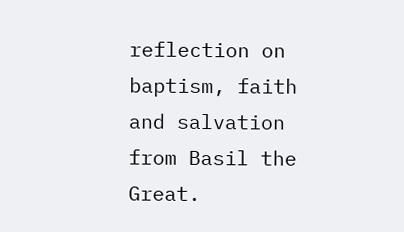reflection on baptism, faith and salvation from Basil the Great.